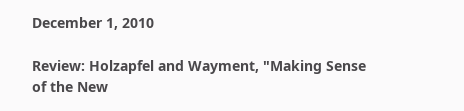December 1, 2010

Review: Holzapfel and Wayment, "Making Sense of the New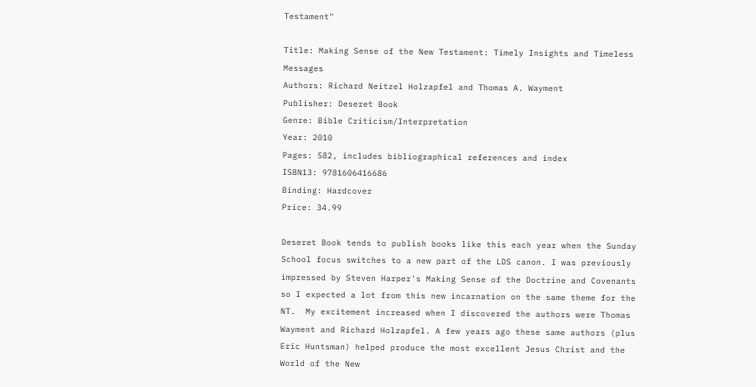Testament"

Title: Making Sense of the New Testament: Timely Insights and Timeless Messages
Authors: Richard Neitzel Holzapfel and Thomas A. Wayment
Publisher: Deseret Book
Genre: Bible Criticism/Interpretation
Year: 2010
Pages: 582, includes bibliographical references and index
ISBN13: 9781606416686
Binding: Hardcover
Price: 34.99

Deseret Book tends to publish books like this each year when the Sunday School focus switches to a new part of the LDS canon. I was previously impressed by Steven Harper's Making Sense of the Doctrine and Covenants so I expected a lot from this new incarnation on the same theme for the NT.  My excitement increased when I discovered the authors were Thomas Wayment and Richard Holzapfel. A few years ago these same authors (plus Eric Huntsman) helped produce the most excellent Jesus Christ and the World of the New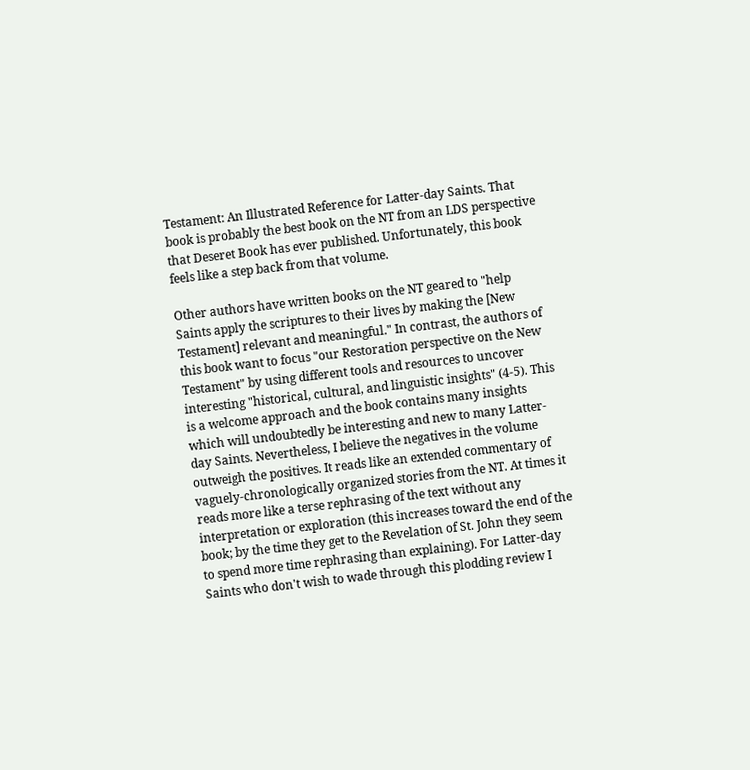Testament: An Illustrated Reference for Latter-day Saints. That book is probably the best book on the NT from an LDS perspective that Deseret Book has ever published. Unfortunately, this book feels like a step back from that volume.

Other authors have written books on the NT geared to "help Saints apply the scriptures to their lives by making the [New Testament] relevant and meaningful." In contrast, the authors of this book want to focus "our Restoration perspective on the New Testament" by using different tools and resources to uncover interesting "historical, cultural, and linguistic insights" (4-5). This is a welcome approach and the book contains many insights which will undoubtedly be interesting and new to many Latter-day Saints. Nevertheless, I believe the negatives in the volume outweigh the positives. It reads like an extended commentary of vaguely-chronologically organized stories from the NT. At times it reads more like a terse rephrasing of the text without any interpretation or exploration (this increases toward the end of the book; by the time they get to the Revelation of St. John they seem to spend more time rephrasing than explaining). For Latter-day Saints who don't wish to wade through this plodding review I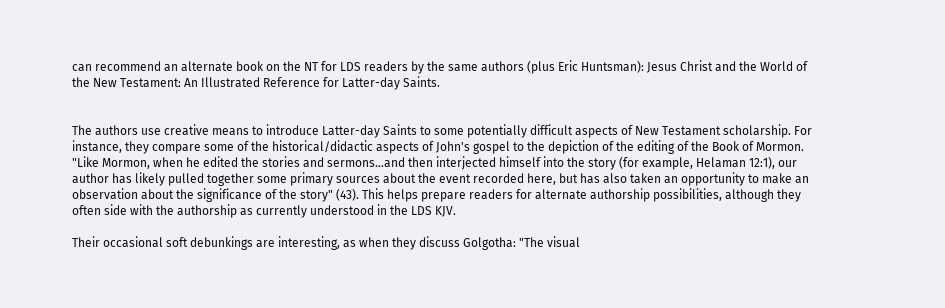can recommend an alternate book on the NT for LDS readers by the same authors (plus Eric Huntsman): Jesus Christ and the World of the New Testament: An Illustrated Reference for Latter-day Saints.


The authors use creative means to introduce Latter-day Saints to some potentially difficult aspects of New Testament scholarship. For instance, they compare some of the historical/didactic aspects of John's gospel to the depiction of the editing of the Book of Mormon. "Like Mormon, when he edited the stories and sermons...and then interjected himself into the story (for example, Helaman 12:1), our author has likely pulled together some primary sources about the event recorded here, but has also taken an opportunity to make an observation about the significance of the story" (43). This helps prepare readers for alternate authorship possibilities, although they often side with the authorship as currently understood in the LDS KJV.

Their occasional soft debunkings are interesting, as when they discuss Golgotha: "The visual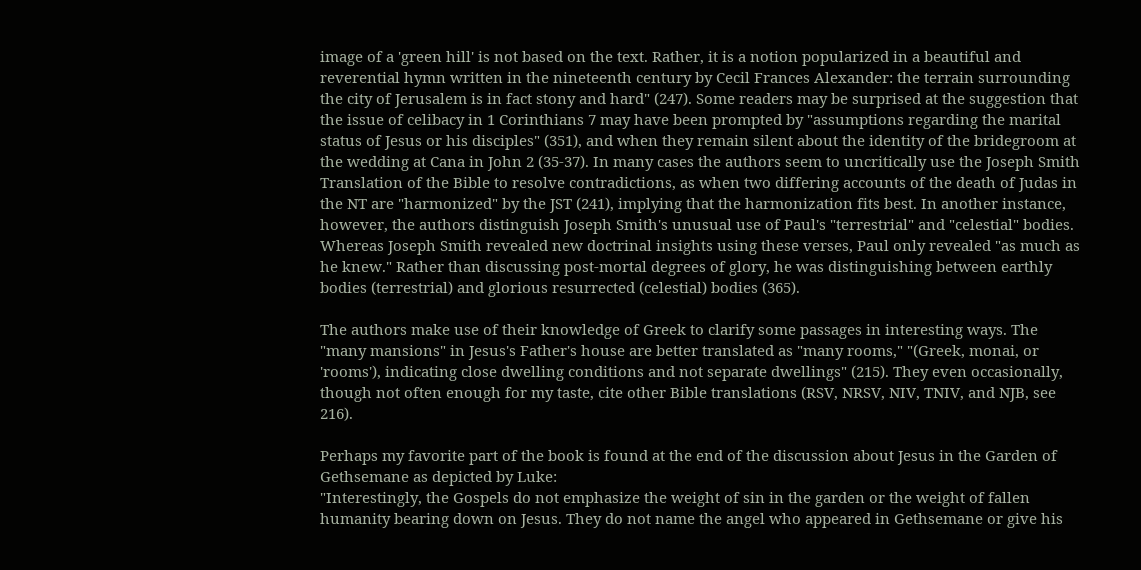image of a 'green hill' is not based on the text. Rather, it is a notion popularized in a beautiful and reverential hymn written in the nineteenth century by Cecil Frances Alexander: the terrain surrounding the city of Jerusalem is in fact stony and hard" (247). Some readers may be surprised at the suggestion that the issue of celibacy in 1 Corinthians 7 may have been prompted by "assumptions regarding the marital status of Jesus or his disciples" (351), and when they remain silent about the identity of the bridegroom at the wedding at Cana in John 2 (35-37). In many cases the authors seem to uncritically use the Joseph Smith Translation of the Bible to resolve contradictions, as when two differing accounts of the death of Judas in the NT are "harmonized" by the JST (241), implying that the harmonization fits best. In another instance, however, the authors distinguish Joseph Smith's unusual use of Paul's "terrestrial" and "celestial" bodies. Whereas Joseph Smith revealed new doctrinal insights using these verses, Paul only revealed "as much as he knew." Rather than discussing post-mortal degrees of glory, he was distinguishing between earthly bodies (terrestrial) and glorious resurrected (celestial) bodies (365).

The authors make use of their knowledge of Greek to clarify some passages in interesting ways. The "many mansions" in Jesus's Father's house are better translated as "many rooms," "(Greek, monai, or 'rooms'), indicating close dwelling conditions and not separate dwellings" (215). They even occasionally, though not often enough for my taste, cite other Bible translations (RSV, NRSV, NIV, TNIV, and NJB, see 216).

Perhaps my favorite part of the book is found at the end of the discussion about Jesus in the Garden of Gethsemane as depicted by Luke:
"Interestingly, the Gospels do not emphasize the weight of sin in the garden or the weight of fallen humanity bearing down on Jesus. They do not name the angel who appeared in Gethsemane or give his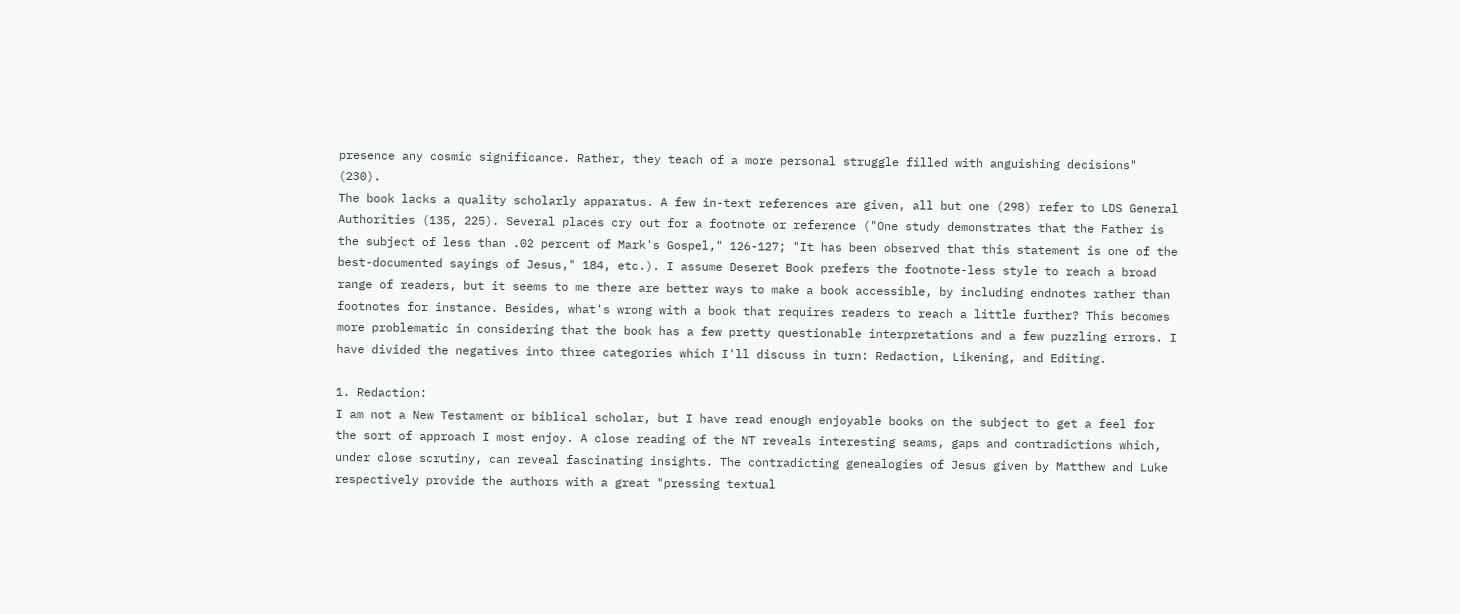presence any cosmic significance. Rather, they teach of a more personal struggle filled with anguishing decisions" (230).
The book lacks a quality scholarly apparatus. A few in-text references are given, all but one (298) refer to LDS General Authorities (135, 225). Several places cry out for a footnote or reference ("One study demonstrates that the Father is the subject of less than .02 percent of Mark's Gospel," 126-127; "It has been observed that this statement is one of the best-documented sayings of Jesus," 184, etc.). I assume Deseret Book prefers the footnote-less style to reach a broad range of readers, but it seems to me there are better ways to make a book accessible, by including endnotes rather than footnotes for instance. Besides, what's wrong with a book that requires readers to reach a little further? This becomes more problematic in considering that the book has a few pretty questionable interpretations and a few puzzling errors. I have divided the negatives into three categories which I'll discuss in turn: Redaction, Likening, and Editing.

1. Redaction:
I am not a New Testament or biblical scholar, but I have read enough enjoyable books on the subject to get a feel for the sort of approach I most enjoy. A close reading of the NT reveals interesting seams, gaps and contradictions which, under close scrutiny, can reveal fascinating insights. The contradicting genealogies of Jesus given by Matthew and Luke respectively provide the authors with a great "pressing textual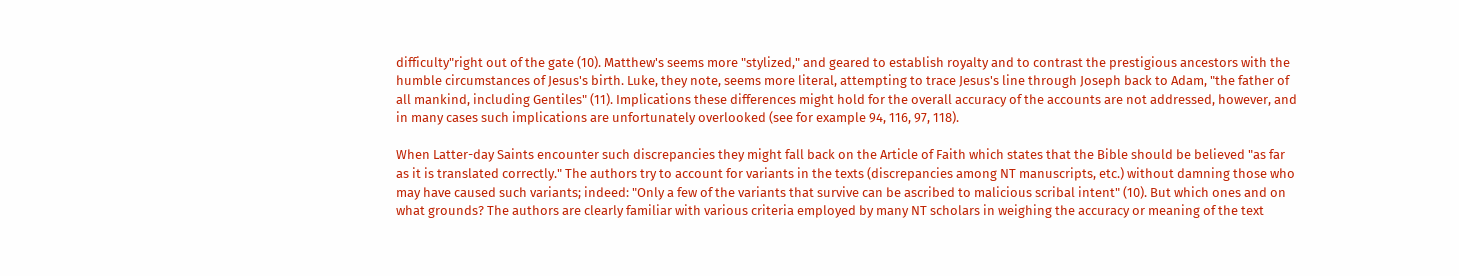difficulty"right out of the gate (10). Matthew's seems more "stylized," and geared to establish royalty and to contrast the prestigious ancestors with the humble circumstances of Jesus's birth. Luke, they note, seems more literal, attempting to trace Jesus's line through Joseph back to Adam, "the father of all mankind, including Gentiles" (11). Implications these differences might hold for the overall accuracy of the accounts are not addressed, however, and in many cases such implications are unfortunately overlooked (see for example 94, 116, 97, 118).

When Latter-day Saints encounter such discrepancies they might fall back on the Article of Faith which states that the Bible should be believed "as far as it is translated correctly." The authors try to account for variants in the texts (discrepancies among NT manuscripts, etc.) without damning those who may have caused such variants; indeed: "Only a few of the variants that survive can be ascribed to malicious scribal intent" (10). But which ones and on what grounds? The authors are clearly familiar with various criteria employed by many NT scholars in weighing the accuracy or meaning of the text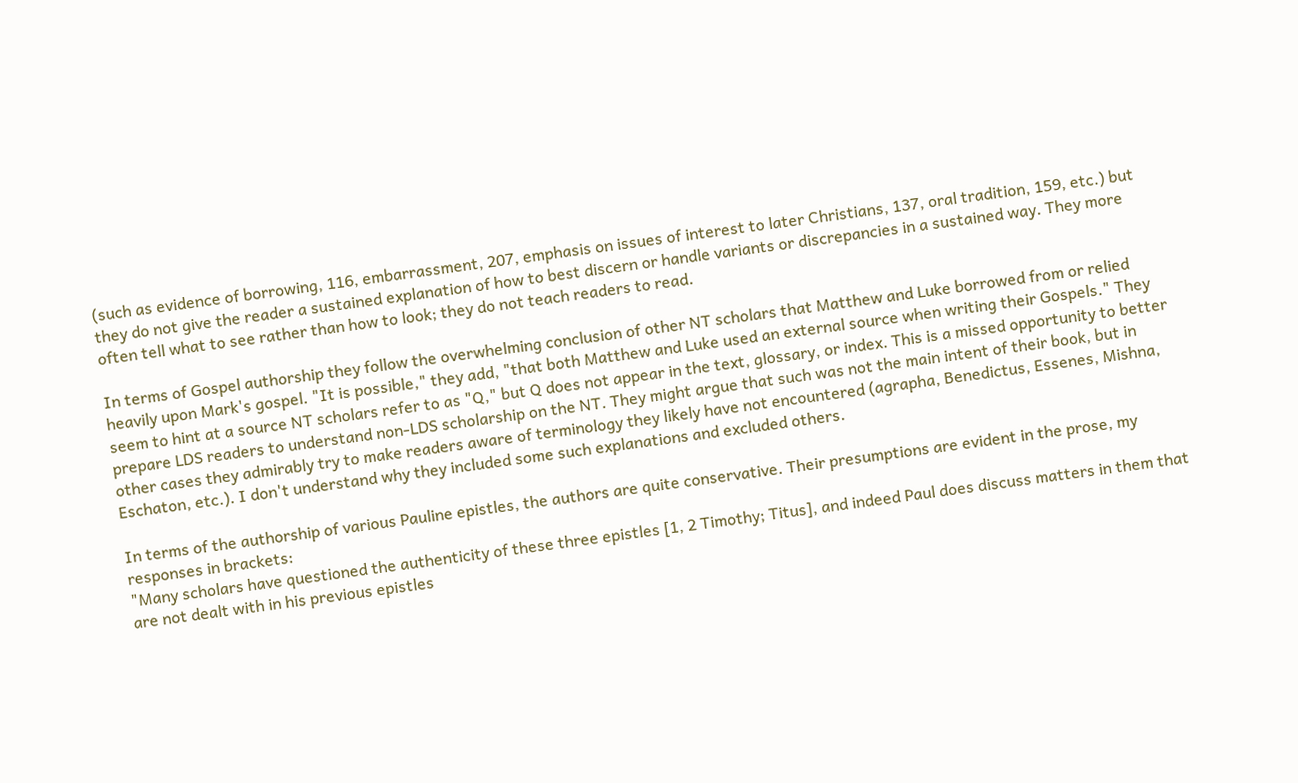(such as evidence of borrowing, 116, embarrassment, 207, emphasis on issues of interest to later Christians, 137, oral tradition, 159, etc.) but they do not give the reader a sustained explanation of how to best discern or handle variants or discrepancies in a sustained way. They more often tell what to see rather than how to look; they do not teach readers to read.

In terms of Gospel authorship they follow the overwhelming conclusion of other NT scholars that Matthew and Luke borrowed from or relied heavily upon Mark's gospel. "It is possible," they add, "that both Matthew and Luke used an external source when writing their Gospels." They seem to hint at a source NT scholars refer to as "Q," but Q does not appear in the text, glossary, or index. This is a missed opportunity to better prepare LDS readers to understand non-LDS scholarship on the NT. They might argue that such was not the main intent of their book, but in other cases they admirably try to make readers aware of terminology they likely have not encountered (agrapha, Benedictus, Essenes, Mishna, Eschaton, etc.). I don't understand why they included some such explanations and excluded others.

In terms of the authorship of various Pauline epistles, the authors are quite conservative. Their presumptions are evident in the prose, my responses in brackets:
"Many scholars have questioned the authenticity of these three epistles [1, 2 Timothy; Titus], and indeed Paul does discuss matters in them that are not dealt with in his previous epistles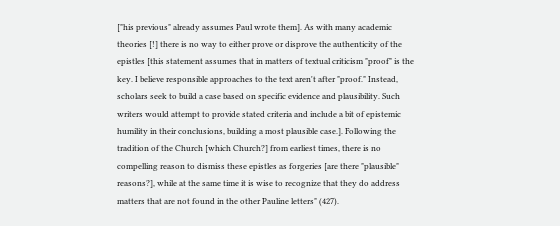["his previous" already assumes Paul wrote them]. As with many academic theories [!] there is no way to either prove or disprove the authenticity of the epistles [this statement assumes that in matters of textual criticism "proof" is the key. I believe responsible approaches to the text aren't after "proof." Instead, scholars seek to build a case based on specific evidence and plausibility. Such writers would attempt to provide stated criteria and include a bit of epistemic humility in their conclusions, building a most plausible case.]. Following the tradition of the Church [which Church?] from earliest times, there is no compelling reason to dismiss these epistles as forgeries [are there "plausible" reasons?], while at the same time it is wise to recognize that they do address matters that are not found in the other Pauline letters" (427).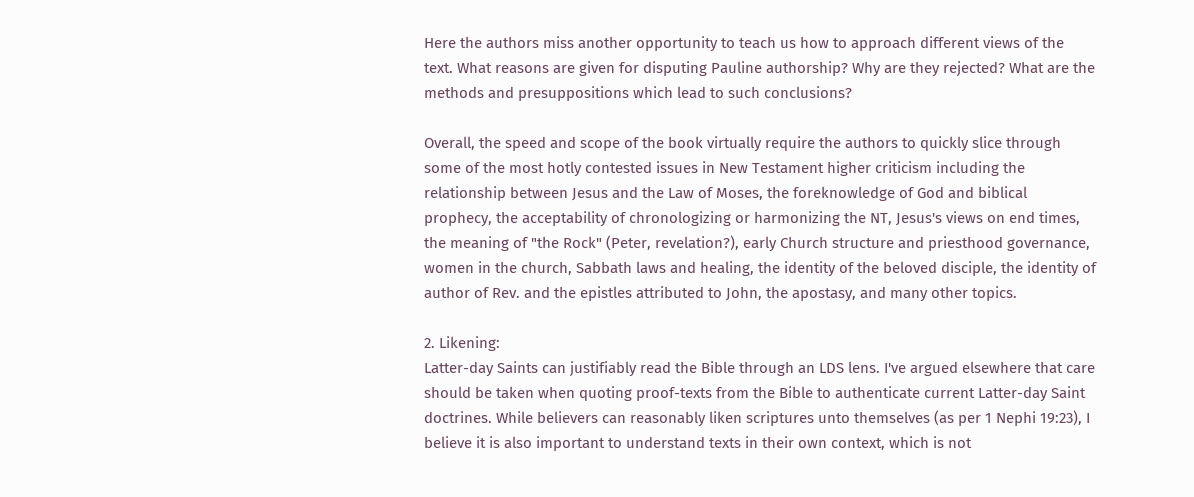Here the authors miss another opportunity to teach us how to approach different views of the text. What reasons are given for disputing Pauline authorship? Why are they rejected? What are the methods and presuppositions which lead to such conclusions?

Overall, the speed and scope of the book virtually require the authors to quickly slice through some of the most hotly contested issues in New Testament higher criticism including the relationship between Jesus and the Law of Moses, the foreknowledge of God and biblical prophecy, the acceptability of chronologizing or harmonizing the NT, Jesus's views on end times, the meaning of "the Rock" (Peter, revelation?), early Church structure and priesthood governance, women in the church, Sabbath laws and healing, the identity of the beloved disciple, the identity of author of Rev. and the epistles attributed to John, the apostasy, and many other topics.

2. Likening:
Latter-day Saints can justifiably read the Bible through an LDS lens. I've argued elsewhere that care should be taken when quoting proof-texts from the Bible to authenticate current Latter-day Saint doctrines. While believers can reasonably liken scriptures unto themselves (as per 1 Nephi 19:23), I believe it is also important to understand texts in their own context, which is not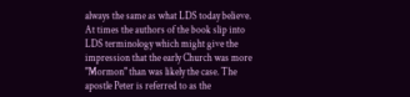always the same as what LDS today believe. At times the authors of the book slip into LDS terminology which might give the impression that the early Church was more "Mormon" than was likely the case. The apostle Peter is referred to as the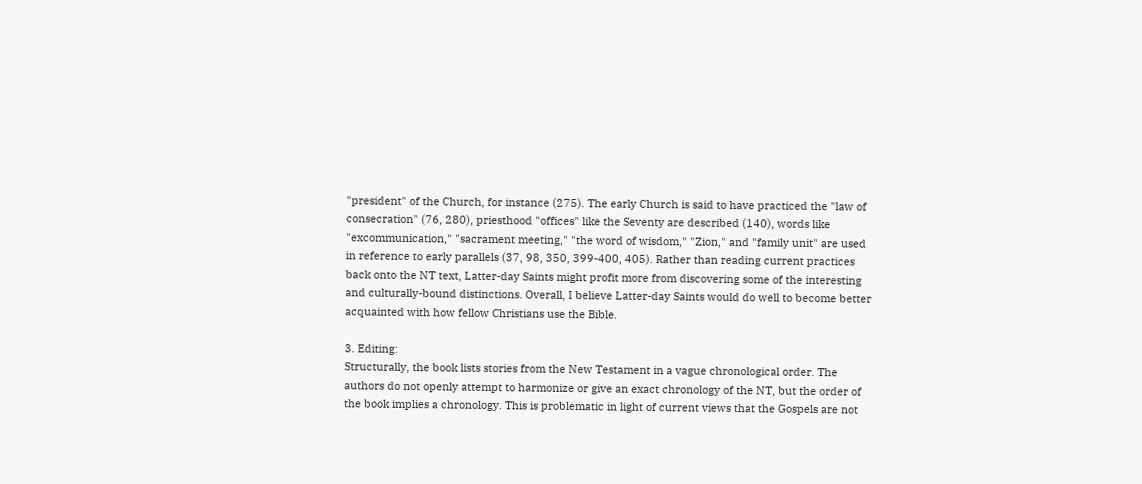"president" of the Church, for instance (275). The early Church is said to have practiced the "law of consecration" (76, 280), priesthood "offices" like the Seventy are described (140), words like "excommunication," "sacrament meeting," "the word of wisdom," "Zion," and "family unit" are used in reference to early parallels (37, 98, 350, 399-400, 405). Rather than reading current practices back onto the NT text, Latter-day Saints might profit more from discovering some of the interesting and culturally-bound distinctions. Overall, I believe Latter-day Saints would do well to become better acquainted with how fellow Christians use the Bible.

3. Editing:
Structurally, the book lists stories from the New Testament in a vague chronological order. The authors do not openly attempt to harmonize or give an exact chronology of the NT, but the order of the book implies a chronology. This is problematic in light of current views that the Gospels are not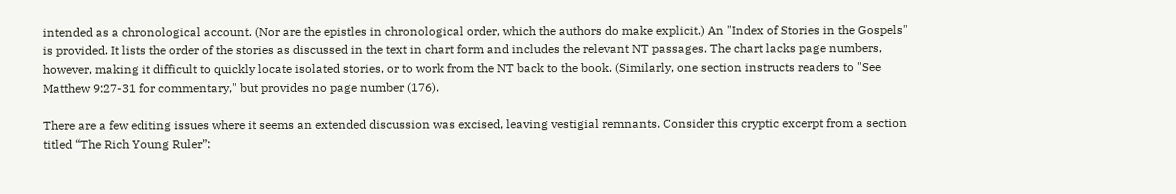intended as a chronological account. (Nor are the epistles in chronological order, which the authors do make explicit.) An "Index of Stories in the Gospels" is provided. It lists the order of the stories as discussed in the text in chart form and includes the relevant NT passages. The chart lacks page numbers, however, making it difficult to quickly locate isolated stories, or to work from the NT back to the book. (Similarly, one section instructs readers to "See Matthew 9:27-31 for commentary," but provides no page number (176).

There are a few editing issues where it seems an extended discussion was excised, leaving vestigial remnants. Consider this cryptic excerpt from a section titled “The Rich Young Ruler”: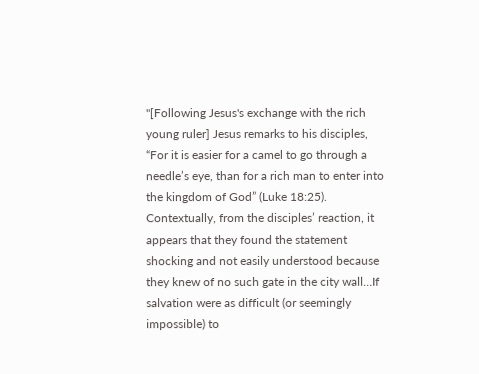"[Following Jesus's exchange with the rich young ruler] Jesus remarks to his disciples, “For it is easier for a camel to go through a needle’s eye, than for a rich man to enter into the kingdom of God” (Luke 18:25). Contextually, from the disciples’ reaction, it appears that they found the statement shocking and not easily understood because they knew of no such gate in the city wall…If salvation were as difficult (or seemingly impossible) to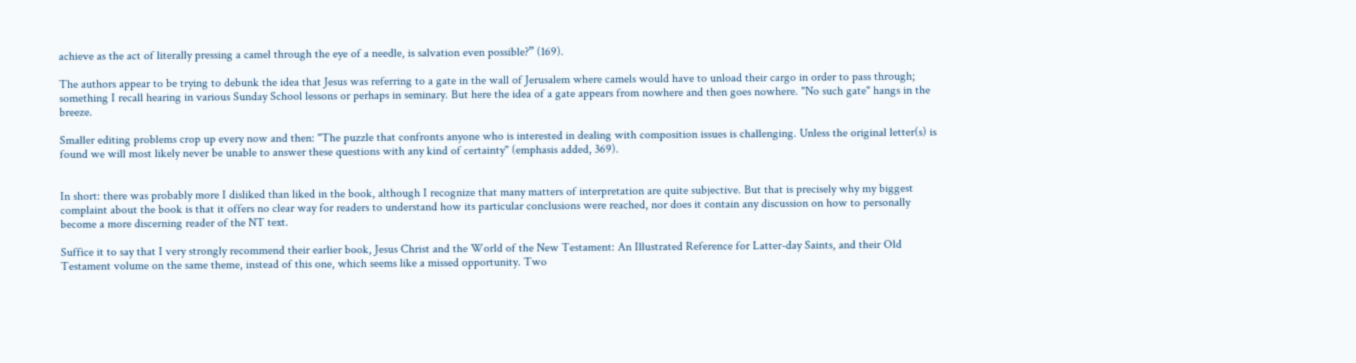achieve as the act of literally pressing a camel through the eye of a needle, is salvation even possible?” (169).

The authors appear to be trying to debunk the idea that Jesus was referring to a gate in the wall of Jerusalem where camels would have to unload their cargo in order to pass through; something I recall hearing in various Sunday School lessons or perhaps in seminary. But here the idea of a gate appears from nowhere and then goes nowhere. "No such gate" hangs in the breeze.

Smaller editing problems crop up every now and then: "The puzzle that confronts anyone who is interested in dealing with composition issues is challenging. Unless the original letter(s) is found we will most likely never be unable to answer these questions with any kind of certainty" (emphasis added, 369).


In short: there was probably more I disliked than liked in the book, although I recognize that many matters of interpretation are quite subjective. But that is precisely why my biggest complaint about the book is that it offers no clear way for readers to understand how its particular conclusions were reached, nor does it contain any discussion on how to personally become a more discerning reader of the NT text.

Suffice it to say that I very strongly recommend their earlier book, Jesus Christ and the World of the New Testament: An Illustrated Reference for Latter-day Saints, and their Old Testament volume on the same theme, instead of this one, which seems like a missed opportunity. Two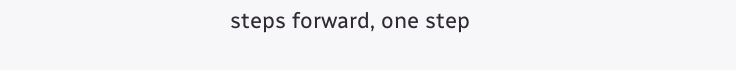steps forward, one step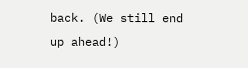back. (We still end up ahead!)